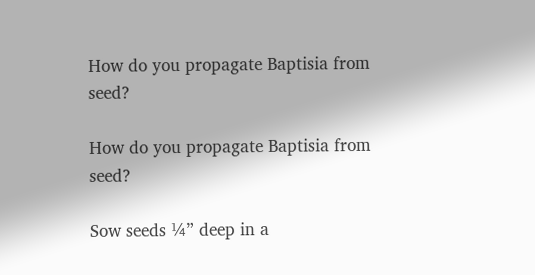How do you propagate Baptisia from seed?

How do you propagate Baptisia from seed?

Sow seeds ¼” deep in a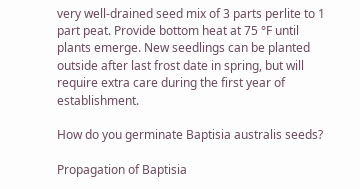very well-drained seed mix of 3 parts perlite to 1 part peat. Provide bottom heat at 75 °F until plants emerge. New seedlings can be planted outside after last frost date in spring, but will require extra care during the first year of establishment.

How do you germinate Baptisia australis seeds?

Propagation of Baptisia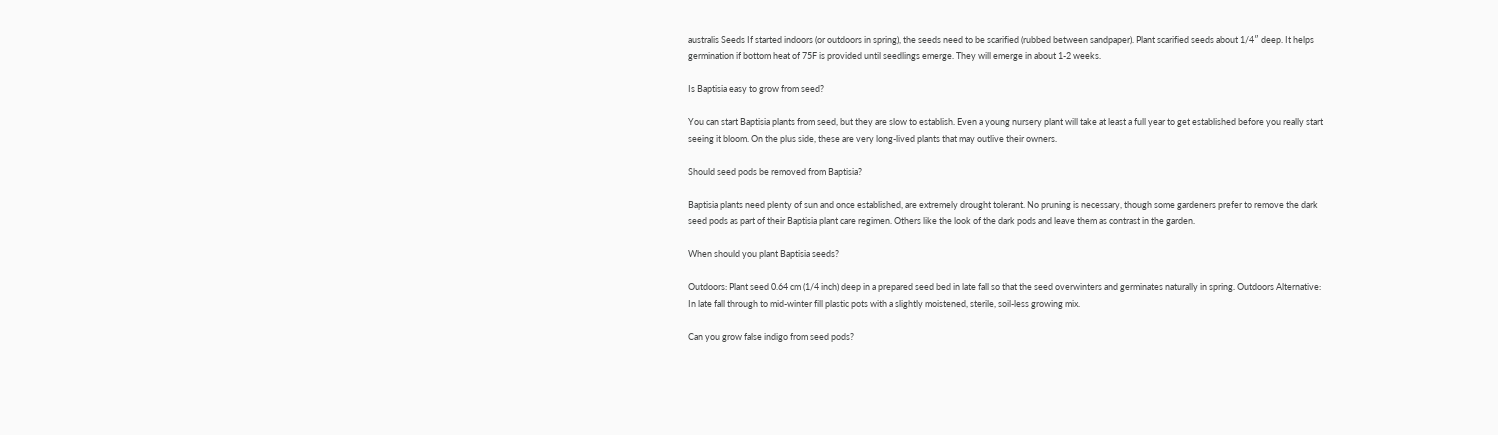australis Seeds If started indoors (or outdoors in spring), the seeds need to be scarified (rubbed between sandpaper). Plant scarified seeds about 1/4″ deep. It helps germination if bottom heat of 75F is provided until seedlings emerge. They will emerge in about 1-2 weeks.

Is Baptisia easy to grow from seed?

You can start Baptisia plants from seed, but they are slow to establish. Even a young nursery plant will take at least a full year to get established before you really start seeing it bloom. On the plus side, these are very long-lived plants that may outlive their owners.

Should seed pods be removed from Baptisia?

Baptisia plants need plenty of sun and once established, are extremely drought tolerant. No pruning is necessary, though some gardeners prefer to remove the dark seed pods as part of their Baptisia plant care regimen. Others like the look of the dark pods and leave them as contrast in the garden.

When should you plant Baptisia seeds?

Outdoors: Plant seed 0.64 cm (1/4 inch) deep in a prepared seed bed in late fall so that the seed overwinters and germinates naturally in spring. Outdoors Alternative: In late fall through to mid-winter fill plastic pots with a slightly moistened, sterile, soil-less growing mix.

Can you grow false indigo from seed pods?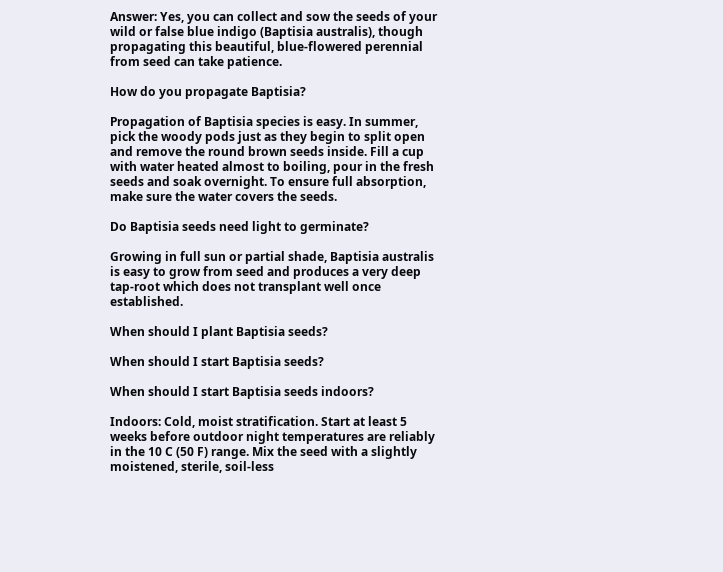Answer: Yes, you can collect and sow the seeds of your wild or false blue indigo (Baptisia australis), though propagating this beautiful, blue-flowered perennial from seed can take patience.

How do you propagate Baptisia?

Propagation of Baptisia species is easy. In summer, pick the woody pods just as they begin to split open and remove the round brown seeds inside. Fill a cup with water heated almost to boiling, pour in the fresh seeds and soak overnight. To ensure full absorption, make sure the water covers the seeds.

Do Baptisia seeds need light to germinate?

Growing in full sun or partial shade, Baptisia australis is easy to grow from seed and produces a very deep tap-root which does not transplant well once established.

When should I plant Baptisia seeds?

When should I start Baptisia seeds?

When should I start Baptisia seeds indoors?

Indoors: Cold, moist stratification. Start at least 5 weeks before outdoor night temperatures are reliably in the 10 C (50 F) range. Mix the seed with a slightly moistened, sterile, soil-less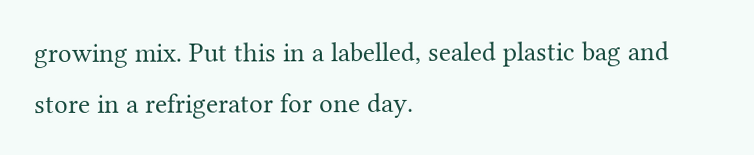growing mix. Put this in a labelled, sealed plastic bag and store in a refrigerator for one day.